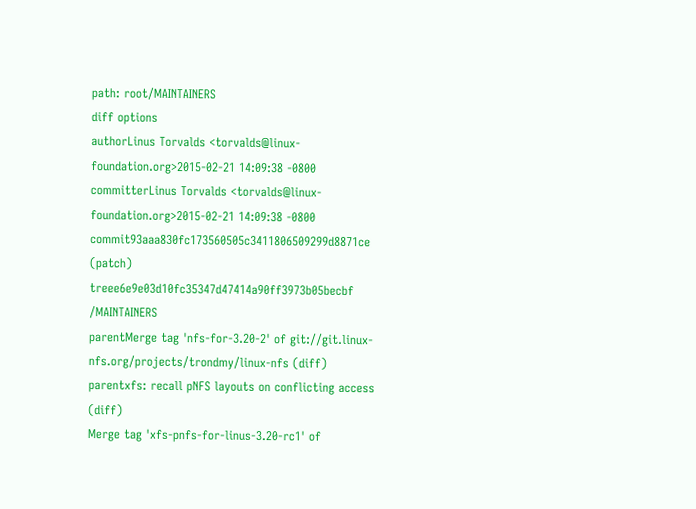path: root/MAINTAINERS
diff options
authorLinus Torvalds <torvalds@linux-foundation.org>2015-02-21 14:09:38 -0800
committerLinus Torvalds <torvalds@linux-foundation.org>2015-02-21 14:09:38 -0800
commit93aaa830fc173560505c3411806509299d8871ce (patch)
treee6e9e03d10fc35347d47414a90ff3973b05becbf /MAINTAINERS
parentMerge tag 'nfs-for-3.20-2' of git://git.linux-nfs.org/projects/trondmy/linux-nfs (diff)
parentxfs: recall pNFS layouts on conflicting access (diff)
Merge tag 'xfs-pnfs-for-linus-3.20-rc1' of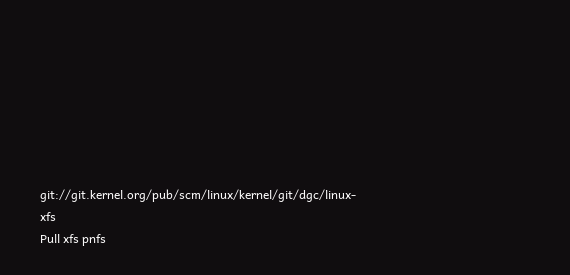git://git.kernel.org/pub/scm/linux/kernel/git/dgc/linux-xfs
Pull xfs pnfs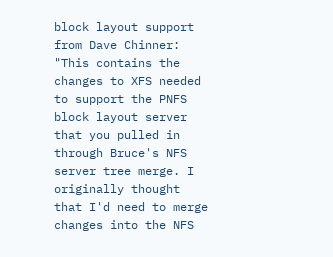block layout support from Dave Chinner: "This contains the changes to XFS needed to support the PNFS block layout server that you pulled in through Bruce's NFS server tree merge. I originally thought that I'd need to merge changes into the NFS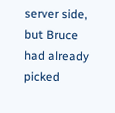server side, but Bruce had already picked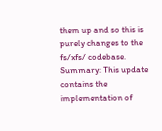them up and so this is purely changes to the fs/xfs/ codebase. Summary: This update contains the implementation of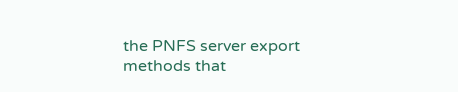the PNFS server export methods that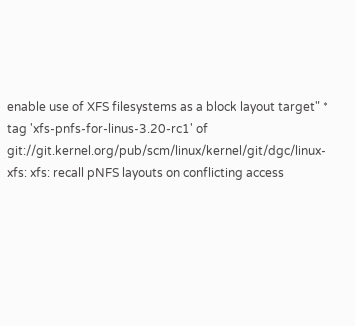enable use of XFS filesystems as a block layout target" * tag 'xfs-pnfs-for-linus-3.20-rc1' of git://git.kernel.org/pub/scm/linux/kernel/git/dgc/linux-xfs: xfs: recall pNFS layouts on conflicting access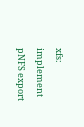xfs: implement pNFS export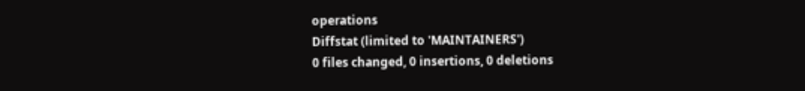operations
Diffstat (limited to 'MAINTAINERS')
0 files changed, 0 insertions, 0 deletions